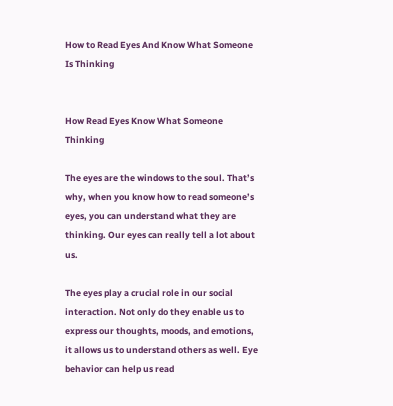How to Read Eyes And Know What Someone Is Thinking


How Read Eyes Know What Someone Thinking

The eyes are the windows to the soul. That’s why, when you know how to read someone’s eyes, you can understand what they are thinking. Our eyes can really tell a lot about us.

The eyes play a crucial role in our social interaction. Not only do they enable us to express our thoughts, moods, and emotions, it allows us to understand others as well. Eye behavior can help us read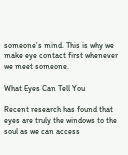someone’s mind. This is why we make eye contact first whenever we meet someone.

What Eyes Can Tell You

Recent research has found that eyes are truly the windows to the soul as we can access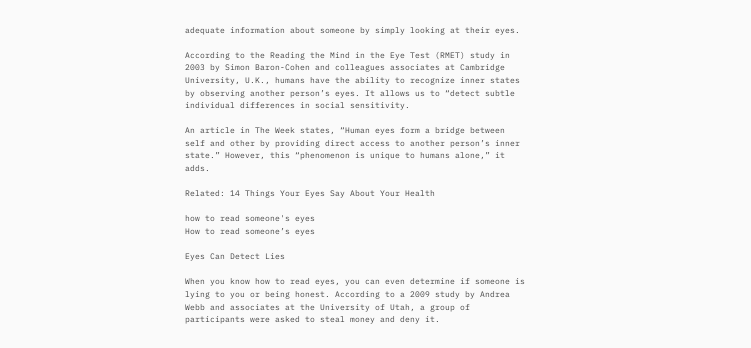adequate information about someone by simply looking at their eyes.

According to the Reading the Mind in the Eye Test (RMET) study in 2003 by Simon Baron-Cohen and colleagues associates at Cambridge University, U.K., humans have the ability to recognize inner states by observing another person’s eyes. It allows us to “detect subtle individual differences in social sensitivity.

An article in The Week states, “Human eyes form a bridge between self and other by providing direct access to another person’s inner state.” However, this “phenomenon is unique to humans alone,” it adds.

Related: 14 Things Your Eyes Say About Your Health

how to read someone's eyes
How to read someone’s eyes

Eyes Can Detect Lies

When you know how to read eyes, you can even determine if someone is lying to you or being honest. According to a 2009 study by Andrea Webb and associates at the University of Utah, a group of participants were asked to steal money and deny it.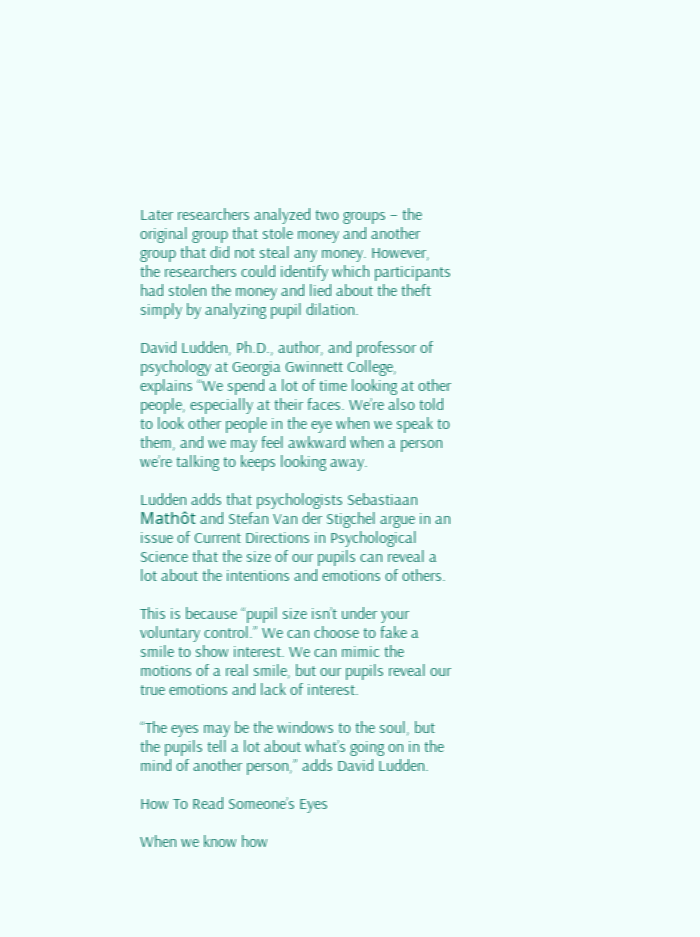Later researchers analyzed two groups – the original group that stole money and another group that did not steal any money. However, the researchers could identify which participants had stolen the money and lied about the theft simply by analyzing pupil dilation.

David Ludden, Ph.D., author, and professor of psychology at Georgia Gwinnett College, explains “We spend a lot of time looking at other people, especially at their faces. We’re also told to look other people in the eye when we speak to them, and we may feel awkward when a person we’re talking to keeps looking away.

Ludden adds that psychologists Sebastiaan Mathôt and Stefan Van der Stigchel argue in an issue of Current Directions in Psychological Science that the size of our pupils can reveal a lot about the intentions and emotions of others.

This is because “pupil size isn’t under your voluntary control.” We can choose to fake a smile to show interest. We can mimic the motions of a real smile, but our pupils reveal our true emotions and lack of interest.

“The eyes may be the windows to the soul, but the pupils tell a lot about what’s going on in the mind of another person,” adds David Ludden.

How To Read Someone’s Eyes

When we know how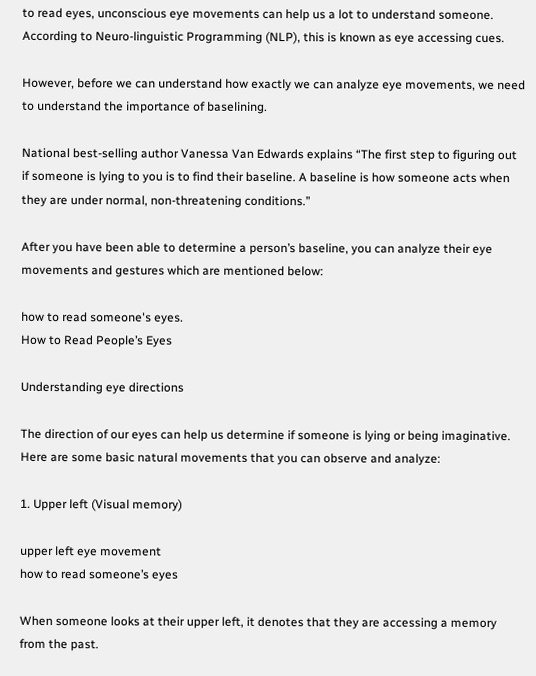to read eyes, unconscious eye movements can help us a lot to understand someone. According to Neuro-linguistic Programming (NLP), this is known as eye accessing cues.

However, before we can understand how exactly we can analyze eye movements, we need to understand the importance of baselining.

National best-selling author Vanessa Van Edwards explains “The first step to figuring out if someone is lying to you is to find their baseline. A baseline is how someone acts when they are under normal, non-threatening conditions.”

After you have been able to determine a person’s baseline, you can analyze their eye movements and gestures which are mentioned below:

how to read someone's eyes.
How to Read People’s Eyes

Understanding eye directions

The direction of our eyes can help us determine if someone is lying or being imaginative. Here are some basic natural movements that you can observe and analyze:

1. Upper left (Visual memory)

upper left eye movement
how to read someone’s eyes

When someone looks at their upper left, it denotes that they are accessing a memory from the past.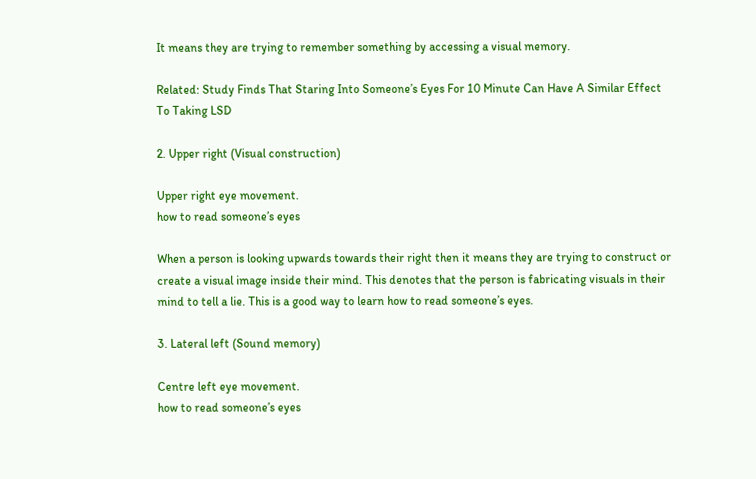It means they are trying to remember something by accessing a visual memory.

Related: Study Finds That Staring Into Someone’s Eyes For 10 Minute Can Have A Similar Effect To Taking LSD

2. Upper right (Visual construction)

Upper right eye movement.
how to read someone’s eyes

When a person is looking upwards towards their right then it means they are trying to construct or create a visual image inside their mind. This denotes that the person is fabricating visuals in their mind to tell a lie. This is a good way to learn how to read someone’s eyes.

3. Lateral left (Sound memory)

Centre left eye movement.
how to read someone’s eyes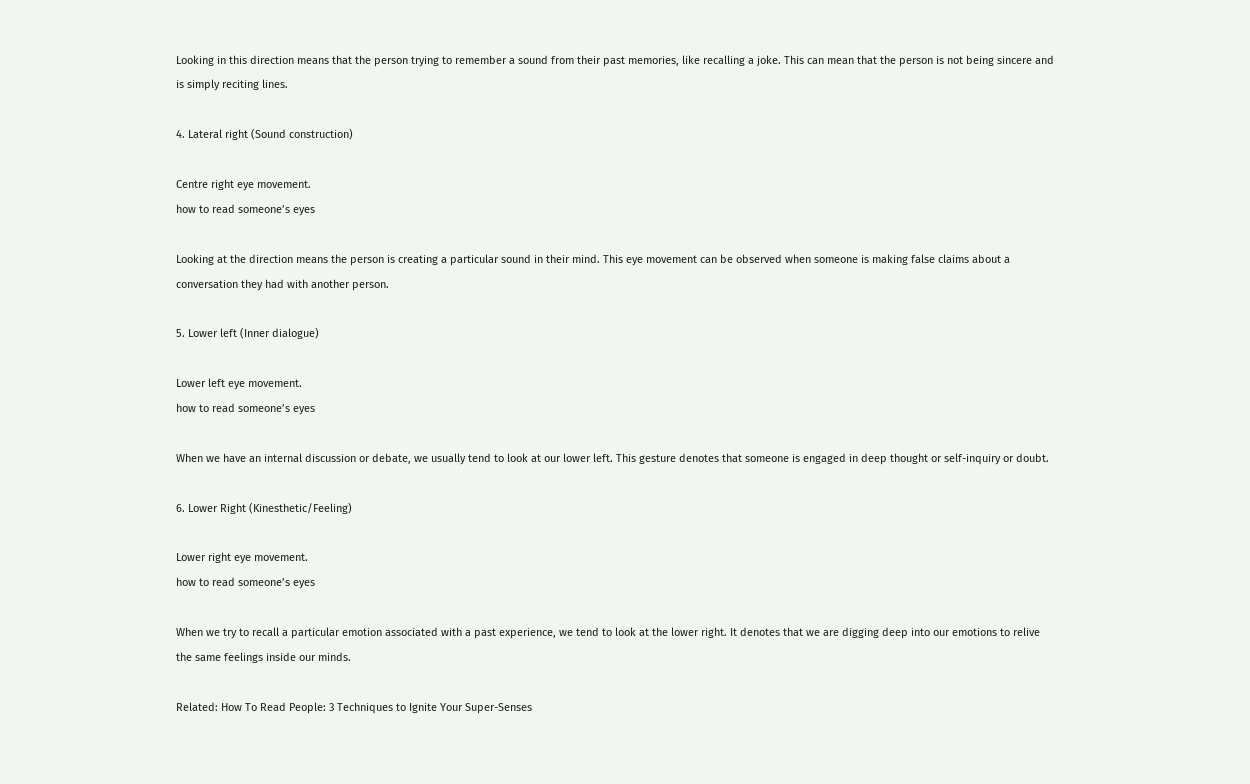Looking in this direction means that the person trying to remember a sound from their past memories, like recalling a joke. This can mean that the person is not being sincere and is simply reciting lines.

4. Lateral right (Sound construction)

Centre right eye movement.
how to read someone’s eyes

Looking at the direction means the person is creating a particular sound in their mind. This eye movement can be observed when someone is making false claims about a conversation they had with another person.

5. Lower left (Inner dialogue)

Lower left eye movement.
how to read someone’s eyes

When we have an internal discussion or debate, we usually tend to look at our lower left. This gesture denotes that someone is engaged in deep thought or self-inquiry or doubt.

6. Lower Right (Kinesthetic/Feeling)

Lower right eye movement.
how to read someone’s eyes

When we try to recall a particular emotion associated with a past experience, we tend to look at the lower right. It denotes that we are digging deep into our emotions to relive the same feelings inside our minds.

Related: How To Read People: 3 Techniques to Ignite Your Super-Senses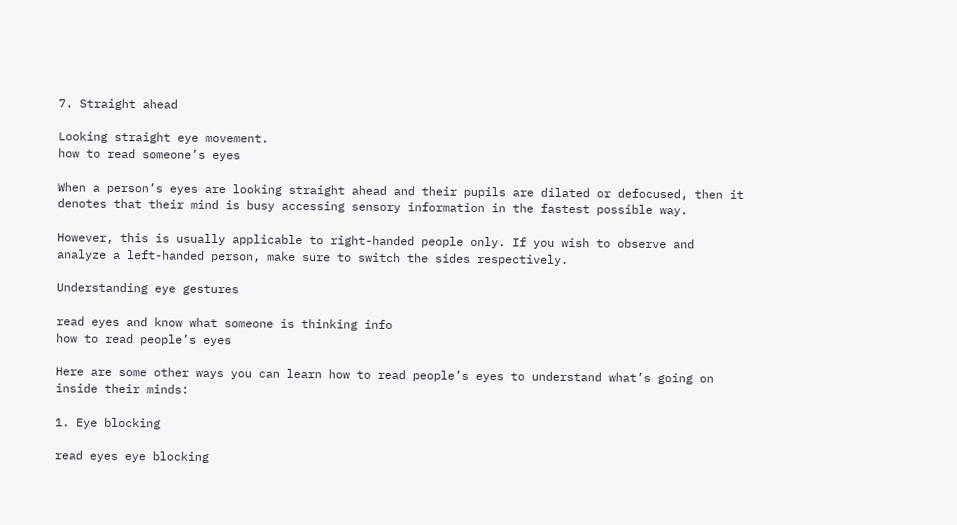7. Straight ahead

Looking straight eye movement.
how to read someone’s eyes

When a person’s eyes are looking straight ahead and their pupils are dilated or defocused, then it denotes that their mind is busy accessing sensory information in the fastest possible way.

However, this is usually applicable to right-handed people only. If you wish to observe and analyze a left-handed person, make sure to switch the sides respectively.

Understanding eye gestures

read eyes and know what someone is thinking info
how to read people’s eyes

Here are some other ways you can learn how to read people’s eyes to understand what’s going on inside their minds:

1. Eye blocking

read eyes eye blocking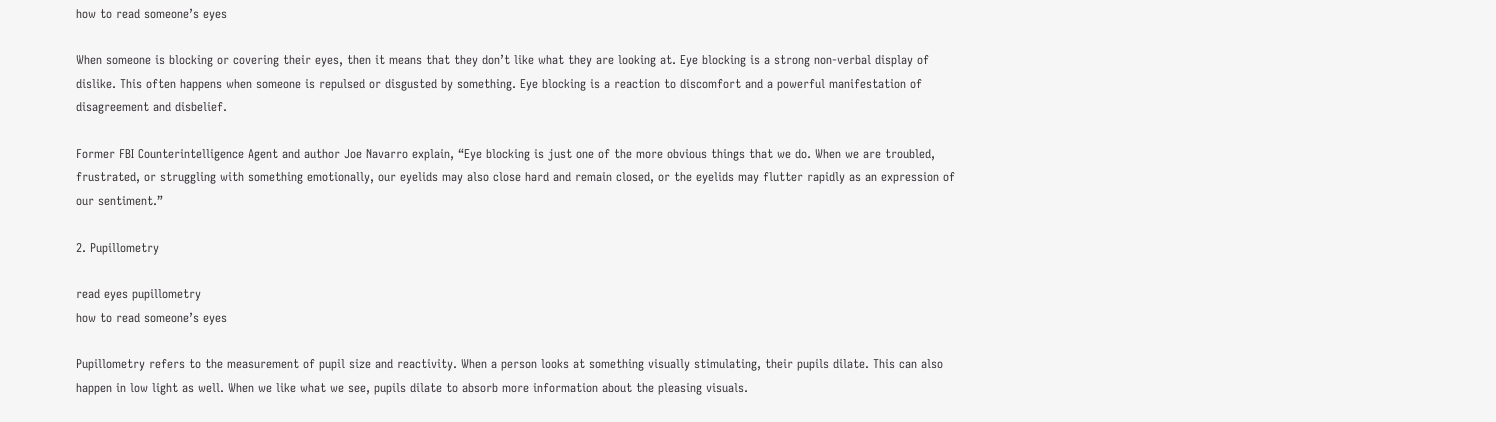how to read someone’s eyes

When someone is blocking or covering their eyes, then it means that they don’t like what they are looking at. Eye blocking is a strong non-verbal display of dislike. This often happens when someone is repulsed or disgusted by something. Eye blocking is a reaction to discomfort and a powerful manifestation of disagreement and disbelief.

Former FBI Counterintelligence Agent and author Joe Navarro explain, “Eye blocking is just one of the more obvious things that we do. When we are troubled, frustrated, or struggling with something emotionally, our eyelids may also close hard and remain closed, or the eyelids may flutter rapidly as an expression of our sentiment.”

2. Pupillometry

read eyes pupillometry
how to read someone’s eyes

Pupillometry refers to the measurement of pupil size and reactivity. When a person looks at something visually stimulating, their pupils dilate. This can also happen in low light as well. When we like what we see, pupils dilate to absorb more information about the pleasing visuals.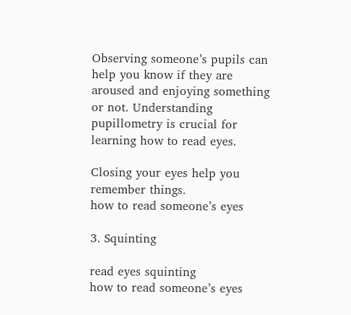Observing someone’s pupils can help you know if they are aroused and enjoying something or not. Understanding pupillometry is crucial for learning how to read eyes.

Closing your eyes help you remember things.
how to read someone’s eyes

3. Squinting

read eyes squinting
how to read someone’s eyes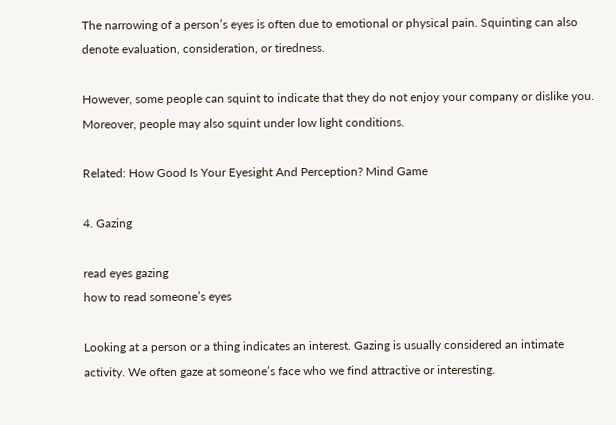The narrowing of a person’s eyes is often due to emotional or physical pain. Squinting can also denote evaluation, consideration, or tiredness.

However, some people can squint to indicate that they do not enjoy your company or dislike you. Moreover, people may also squint under low light conditions.

Related: How Good Is Your Eyesight And Perception? Mind Game

4. Gazing

read eyes gazing
how to read someone’s eyes

Looking at a person or a thing indicates an interest. Gazing is usually considered an intimate activity. We often gaze at someone’s face who we find attractive or interesting.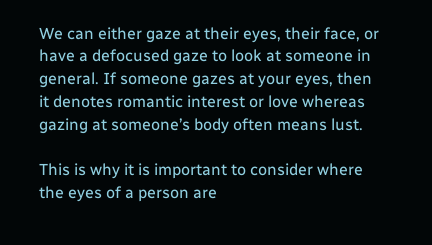We can either gaze at their eyes, their face, or have a defocused gaze to look at someone in general. If someone gazes at your eyes, then it denotes romantic interest or love whereas gazing at someone’s body often means lust.

This is why it is important to consider where the eyes of a person are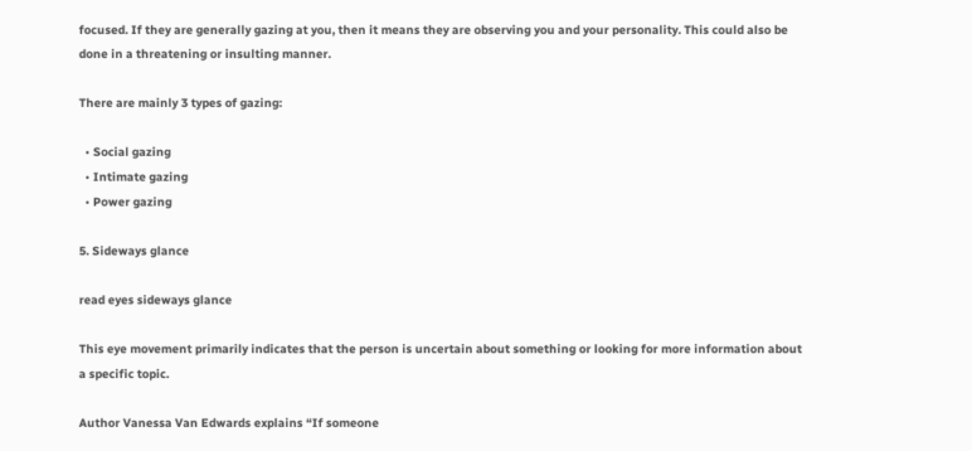focused. If they are generally gazing at you, then it means they are observing you and your personality. This could also be done in a threatening or insulting manner.

There are mainly 3 types of gazing:

  • Social gazing
  • Intimate gazing
  • Power gazing

5. Sideways glance

read eyes sideways glance

This eye movement primarily indicates that the person is uncertain about something or looking for more information about a specific topic.

Author Vanessa Van Edwards explains “If someone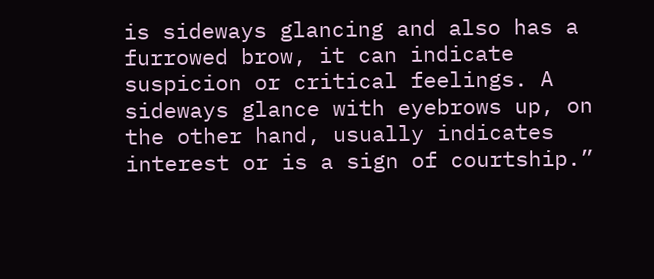is sideways glancing and also has a furrowed brow, it can indicate suspicion or critical feelings. A sideways glance with eyebrows up, on the other hand, usually indicates interest or is a sign of courtship.”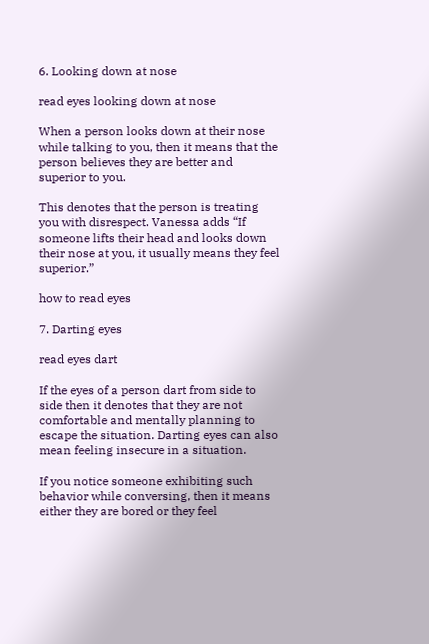6. Looking down at nose

read eyes looking down at nose

When a person looks down at their nose while talking to you, then it means that the person believes they are better and superior to you.

This denotes that the person is treating you with disrespect. Vanessa adds “If someone lifts their head and looks down their nose at you, it usually means they feel superior.”

how to read eyes

7. Darting eyes

read eyes dart

If the eyes of a person dart from side to side then it denotes that they are not comfortable and mentally planning to escape the situation. Darting eyes can also mean feeling insecure in a situation.

If you notice someone exhibiting such behavior while conversing, then it means either they are bored or they feel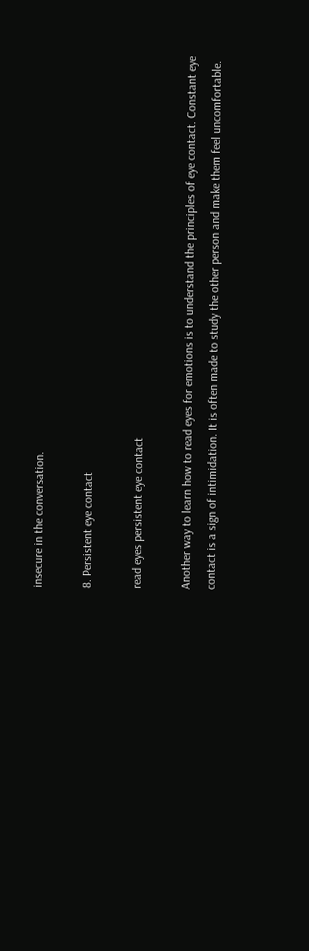insecure in the conversation.

8. Persistent eye contact

read eyes persistent eye contact

Another way to learn how to read eyes for emotions is to understand the principles of eye contact. Constant eye contact is a sign of intimidation. It is often made to study the other person and make them feel uncomfortable.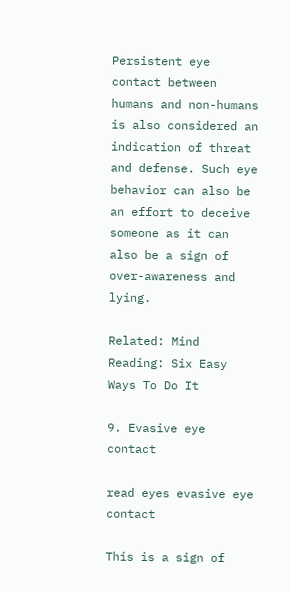Persistent eye contact between humans and non-humans is also considered an indication of threat and defense. Such eye behavior can also be an effort to deceive someone as it can also be a sign of over-awareness and lying.

Related: Mind Reading: Six Easy Ways To Do It

9. Evasive eye contact

read eyes evasive eye contact

This is a sign of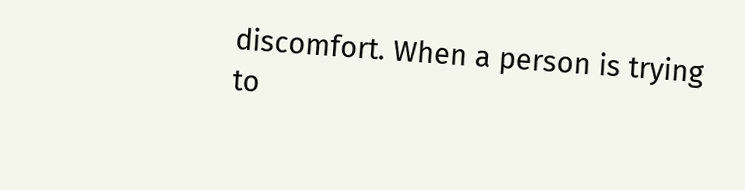discomfort. When a person is trying to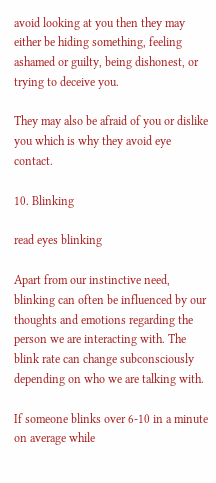avoid looking at you then they may either be hiding something, feeling ashamed or guilty, being dishonest, or trying to deceive you.

They may also be afraid of you or dislike you which is why they avoid eye contact.

10. Blinking

read eyes blinking

Apart from our instinctive need, blinking can often be influenced by our thoughts and emotions regarding the person we are interacting with. The blink rate can change subconsciously depending on who we are talking with.

If someone blinks over 6-10 in a minute on average while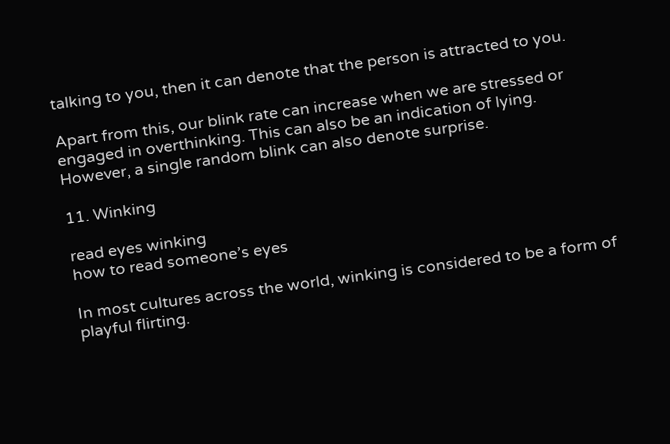talking to you, then it can denote that the person is attracted to you.

Apart from this, our blink rate can increase when we are stressed or engaged in overthinking. This can also be an indication of lying. However, a single random blink can also denote surprise.

11. Winking

read eyes winking
how to read someone’s eyes

In most cultures across the world, winking is considered to be a form of playful flirting.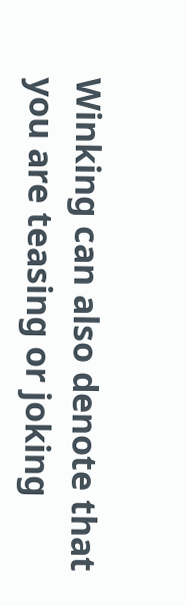Winking can also denote that you are teasing or joking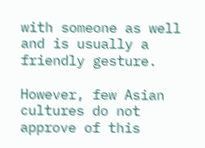with someone as well and is usually a friendly gesture.

However, few Asian cultures do not approve of this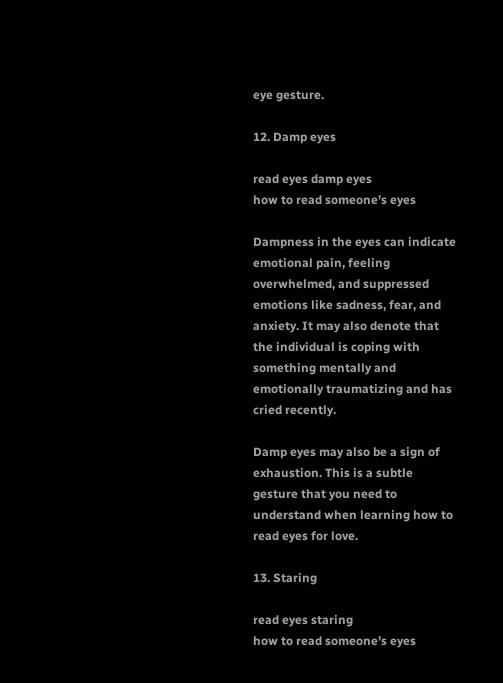eye gesture.

12. Damp eyes

read eyes damp eyes
how to read someone’s eyes

Dampness in the eyes can indicate emotional pain, feeling overwhelmed, and suppressed emotions like sadness, fear, and anxiety. It may also denote that the individual is coping with something mentally and emotionally traumatizing and has cried recently.

Damp eyes may also be a sign of exhaustion. This is a subtle gesture that you need to understand when learning how to read eyes for love.

13. Staring

read eyes staring
how to read someone’s eyes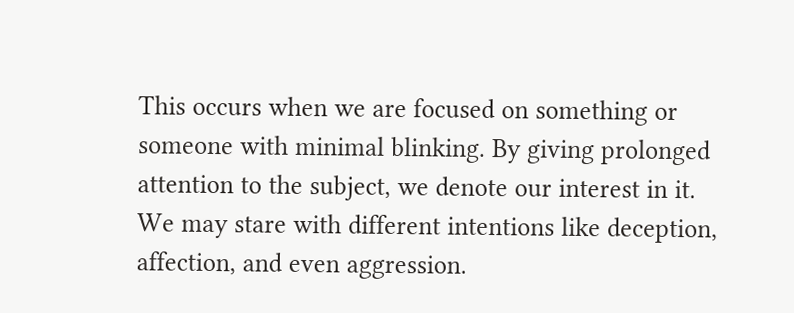This occurs when we are focused on something or someone with minimal blinking. By giving prolonged attention to the subject, we denote our interest in it. We may stare with different intentions like deception, affection, and even aggression.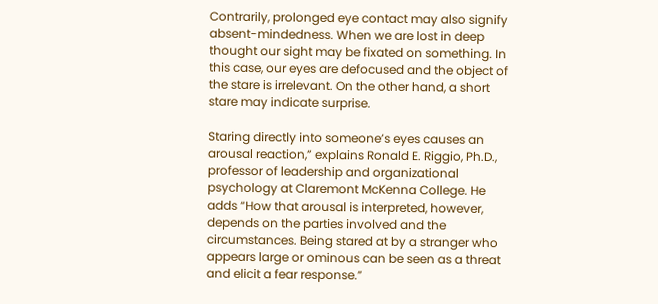Contrarily, prolonged eye contact may also signify absent-mindedness. When we are lost in deep thought our sight may be fixated on something. In this case, our eyes are defocused and the object of the stare is irrelevant. On the other hand, a short stare may indicate surprise.

Staring directly into someone’s eyes causes an arousal reaction,” explains Ronald E. Riggio, Ph.D., professor of leadership and organizational psychology at Claremont McKenna College. He adds “How that arousal is interpreted, however, depends on the parties involved and the circumstances. Being stared at by a stranger who appears large or ominous can be seen as a threat and elicit a fear response.”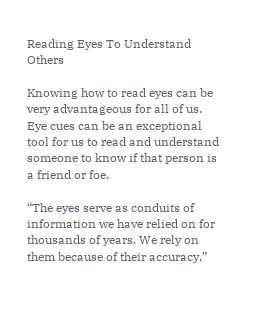Reading Eyes To Understand Others

Knowing how to read eyes can be very advantageous for all of us. Eye cues can be an exceptional tool for us to read and understand someone to know if that person is a friend or foe.

“The eyes serve as conduits of information we have relied on for thousands of years. We rely on them because of their accuracy,”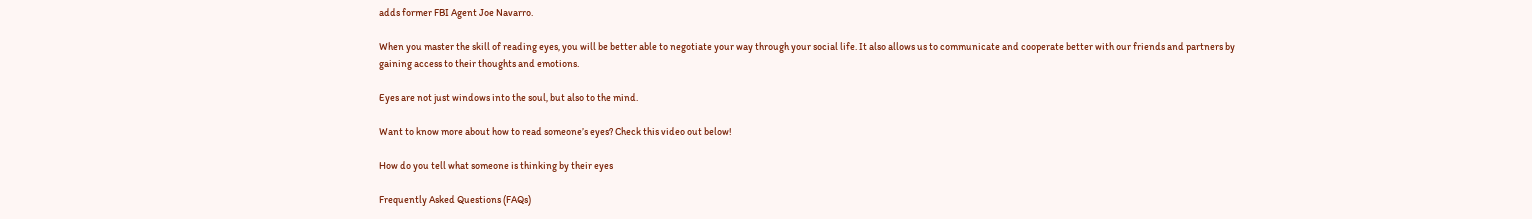adds former FBI Agent Joe Navarro.

When you master the skill of reading eyes, you will be better able to negotiate your way through your social life. It also allows us to communicate and cooperate better with our friends and partners by gaining access to their thoughts and emotions.

Eyes are not just windows into the soul, but also to the mind.

Want to know more about how to read someone’s eyes? Check this video out below!

How do you tell what someone is thinking by their eyes

Frequently Asked Questions (FAQs)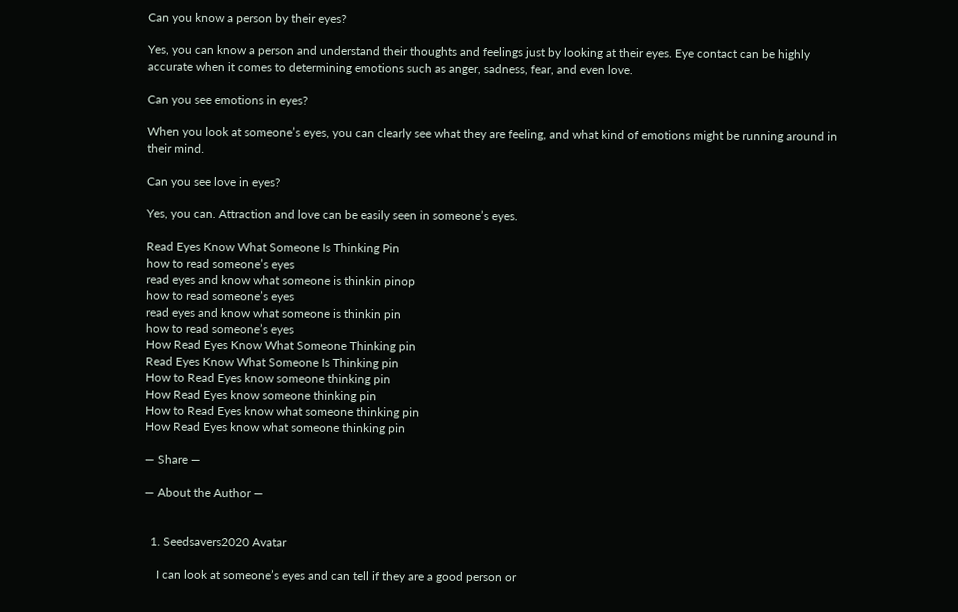Can you know a person by their eyes?

Yes, you can know a person and understand their thoughts and feelings just by looking at their eyes. Eye contact can be highly accurate when it comes to determining emotions such as anger, sadness, fear, and even love.

Can you see emotions in eyes?

When you look at someone’s eyes, you can clearly see what they are feeling, and what kind of emotions might be running around in their mind.

Can you see love in eyes?

Yes, you can. Attraction and love can be easily seen in someone’s eyes.

Read Eyes Know What Someone Is Thinking Pin
how to read someone’s eyes
read eyes and know what someone is thinkin pinop
how to read someone’s eyes
read eyes and know what someone is thinkin pin
how to read someone’s eyes
How Read Eyes Know What Someone Thinking pin
Read Eyes Know What Someone Is Thinking pin
How to Read Eyes know someone thinking pin
How Read Eyes know someone thinking pin
How to Read Eyes know what someone thinking pin
How Read Eyes know what someone thinking pin

— Share —

— About the Author —


  1. Seedsavers2020 Avatar

    I can look at someone’s eyes and can tell if they are a good person or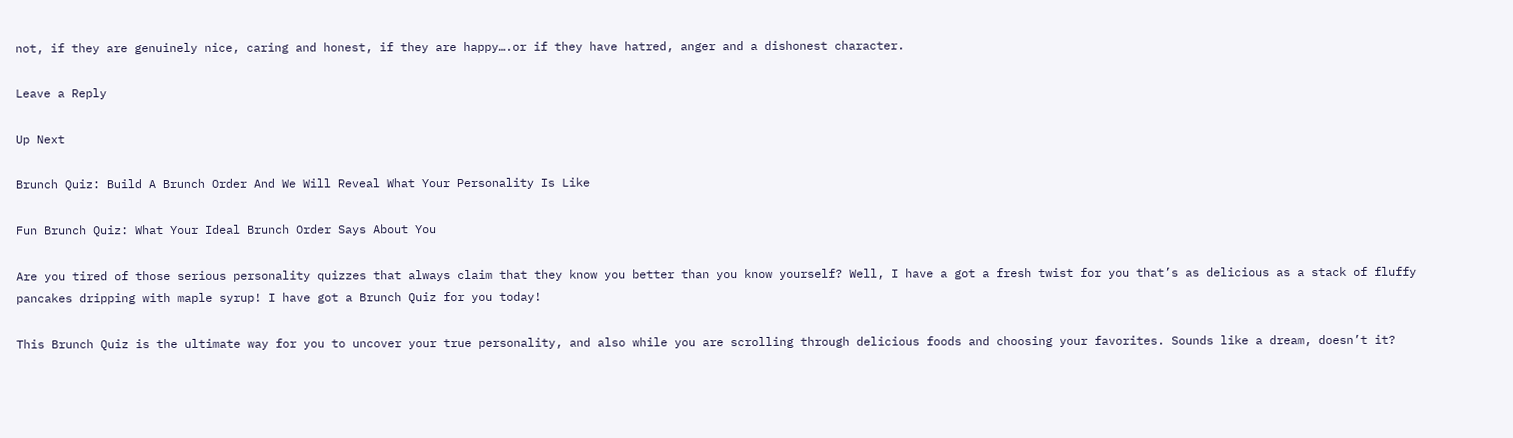not, if they are genuinely nice, caring and honest, if they are happy….or if they have hatred, anger and a dishonest character.

Leave a Reply

Up Next

Brunch Quiz: Build A Brunch Order And We Will Reveal What Your Personality Is Like

Fun Brunch Quiz: What Your Ideal Brunch Order Says About You

Are you tired of those serious personality quizzes that always claim that they know you better than you know yourself? Well, I have a got a fresh twist for you that’s as delicious as a stack of fluffy pancakes dripping with maple syrup! I have got a Brunch Quiz for you today!

This Brunch Quiz is the ultimate way for you to uncover your true personality, and also while you are scrolling through delicious foods and choosing your favorites. Sounds like a dream, doesn’t it?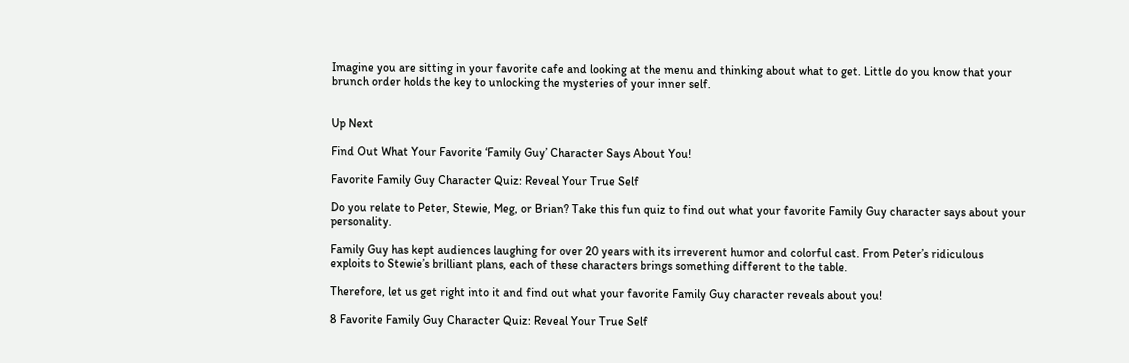Imagine you are sitting in your favorite cafe and looking at the menu and thinking about what to get. Little do you know that your brunch order holds the key to unlocking the mysteries of your inner self.


Up Next

Find Out What Your Favorite ‘Family Guy’ Character Says About You!

Favorite Family Guy Character Quiz: Reveal Your True Self

Do you relate to Peter, Stewie, Meg, or Brian? Take this fun quiz to find out what your favorite Family Guy character says about your personality.

Family Guy has kept audiences laughing for over 20 years with its irreverent humor and colorful cast. From Peter’s ridiculous exploits to Stewie’s brilliant plans, each of these characters brings something different to the table.

Therefore, let us get right into it and find out what your favorite Family Guy character reveals about you!

8 Favorite Family Guy Character Quiz: Reveal Your True Self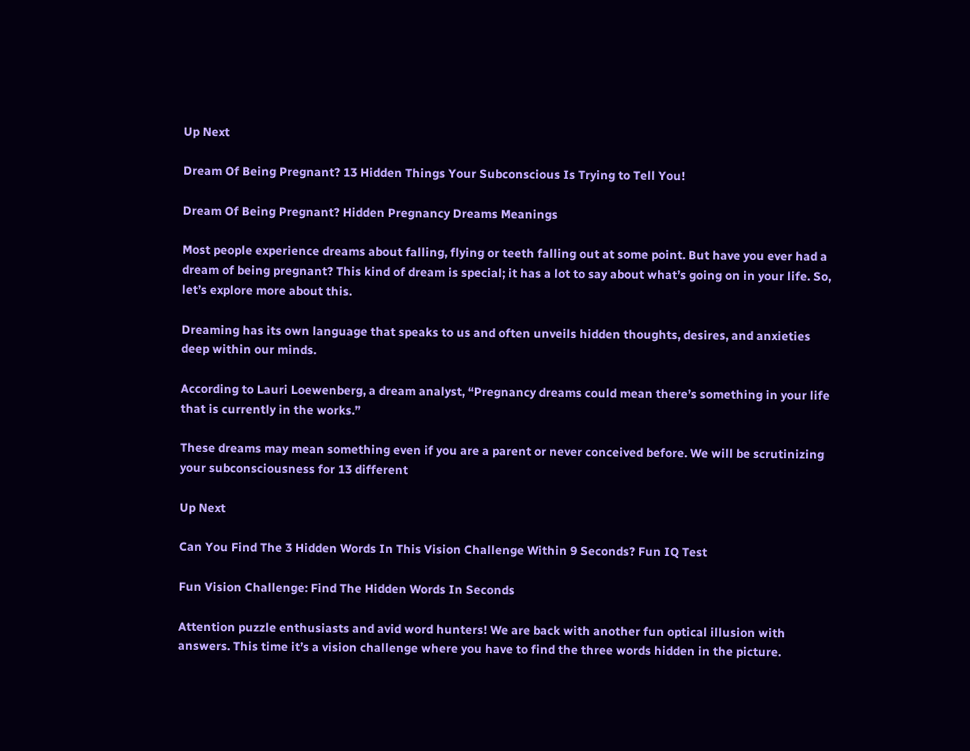Up Next

Dream Of Being Pregnant? 13 Hidden Things Your Subconscious Is Trying to Tell You!

Dream Of Being Pregnant? Hidden Pregnancy Dreams Meanings

Most people experience dreams about falling, flying or teeth falling out at some point. But have you ever had a dream of being pregnant? This kind of dream is special; it has a lot to say about what’s going on in your life. So, let’s explore more about this.

Dreaming has its own language that speaks to us and often unveils hidden thoughts, desires, and anxieties deep within our minds.

According to Lauri Loewenberg, a dream analyst, “Pregnancy dreams could mean there’s something in your life that is currently in the works.”

These dreams may mean something even if you are a parent or never conceived before. We will be scrutinizing your subconsciousness for 13 different

Up Next

Can You Find The 3 Hidden Words In This Vision Challenge Within 9 Seconds? Fun IQ Test

Fun Vision Challenge: Find The Hidden Words In Seconds

Attention puzzle enthusiasts and avid word hunters! We are back with another fun optical illusion with answers. This time it’s a vision challenge where you have to find the three words hidden in the picture.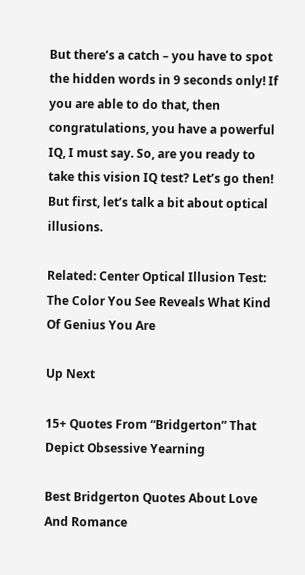But there’s a catch – you have to spot the hidden words in 9 seconds only! If you are able to do that, then congratulations, you have a powerful IQ, I must say. So, are you ready to take this vision IQ test? Let’s go then! But first, let’s talk a bit about optical illusions.

Related: Center Optical Illusion Test: The Color You See Reveals What Kind Of Genius You Are

Up Next

15+ Quotes From “Bridgerton” That Depict Obsessive Yearning

Best Bridgerton Quotes About Love And Romance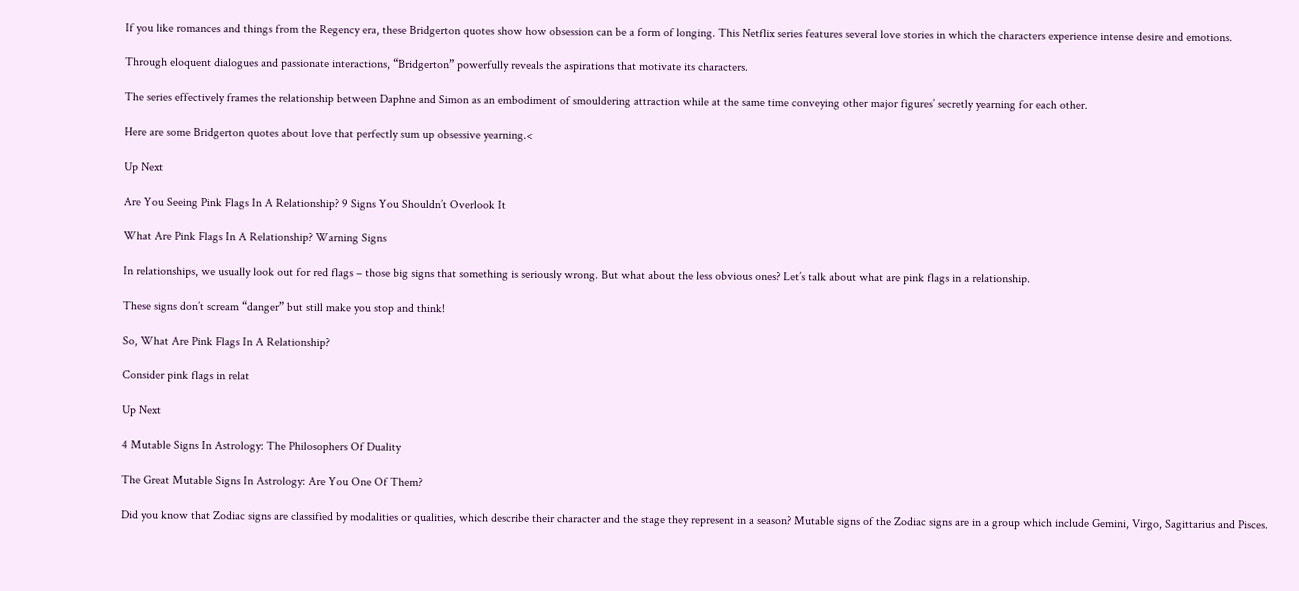If you like romances and things from the Regency era, these Bridgerton quotes show how obsession can be a form of longing. This Netflix series features several love stories in which the characters experience intense desire and emotions.

Through eloquent dialogues and passionate interactions, “Bridgerton” powerfully reveals the aspirations that motivate its characters.

The series effectively frames the relationship between Daphne and Simon as an embodiment of smouldering attraction while at the same time conveying other major figures’ secretly yearning for each other.

Here are some Bridgerton quotes about love that perfectly sum up obsessive yearning.<

Up Next

Are You Seeing Pink Flags In A Relationship? 9 Signs You Shouldn’t Overlook It

What Are Pink Flags In A Relationship? Warning Signs

In relationships, we usually look out for red flags – those big signs that something is seriously wrong. But what about the less obvious ones? Let’s talk about what are pink flags in a relationship.

These signs don’t scream “danger” but still make you stop and think!

So, What Are Pink Flags In A Relationship?

Consider pink flags in relat

Up Next

4 Mutable Signs In Astrology: The Philosophers Of Duality

The Great Mutable Signs In Astrology: Are You One Of Them?

Did you know that Zodiac signs are classified by modalities or qualities, which describe their character and the stage they represent in a season? Mutable signs of the Zodiac signs are in a group which include Gemini, Virgo, Sagittarius and Pisces.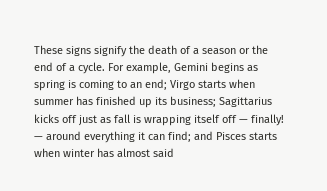These signs signify the death of a season or the end of a cycle. For example, Gemini begins as spring is coming to an end; Virgo starts when summer has finished up its business; Sagittarius kicks off just as fall is wrapping itself off — finally! — around everything it can find; and Pisces starts when winter has almost said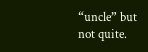“uncle” but not quite.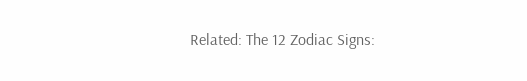Related: The 12 Zodiac Signs: